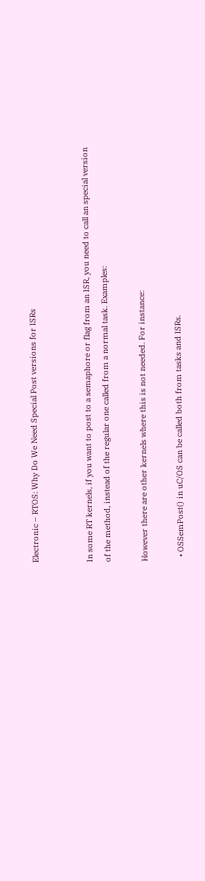Electronic – RTOS: Why Do We Need Special Post versions for ISRs


In some RT kernels, if you want to post to a semaphore or flag from an ISR, you need to call an special version of the method, instead of the regular one called from a normal task. Examples:

However there are other kernels where this is not needed. For instance:

  • OSSemPost() in uC/OS can be called both from tasks and ISRs.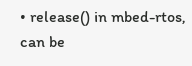• release() in mbed-rtos, can be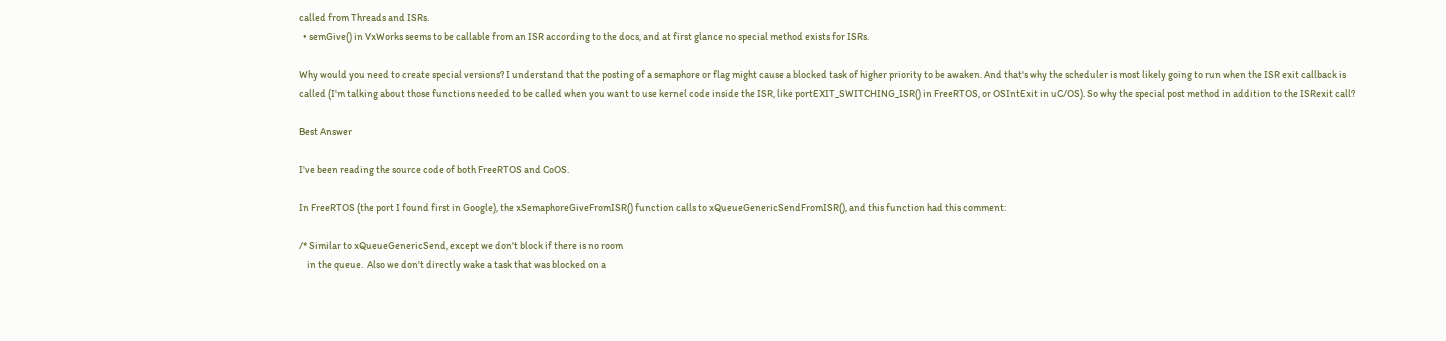called from Threads and ISRs.
  • semGive() in VxWorks seems to be callable from an ISR according to the docs, and at first glance no special method exists for ISRs.

Why would you need to create special versions? I understand that the posting of a semaphore or flag might cause a blocked task of higher priority to be awaken. And that's why the scheduler is most likely going to run when the ISR exit callback is called (I'm talking about those functions needed to be called when you want to use kernel code inside the ISR, like portEXIT_SWITCHING_ISR() in FreeRTOS, or OSIntExit in uC/OS). So why the special post method in addition to the ISRexit call?

Best Answer

I've been reading the source code of both FreeRTOS and CoOS.

In FreeRTOS (the port I found first in Google), the xSemaphoreGiveFromISR() function calls to xQueueGenericSendFromISR(), and this function had this comment:

/* Similar to xQueueGenericSend, except we don't block if there is no room
    in the queue.  Also we don't directly wake a task that was blocked on a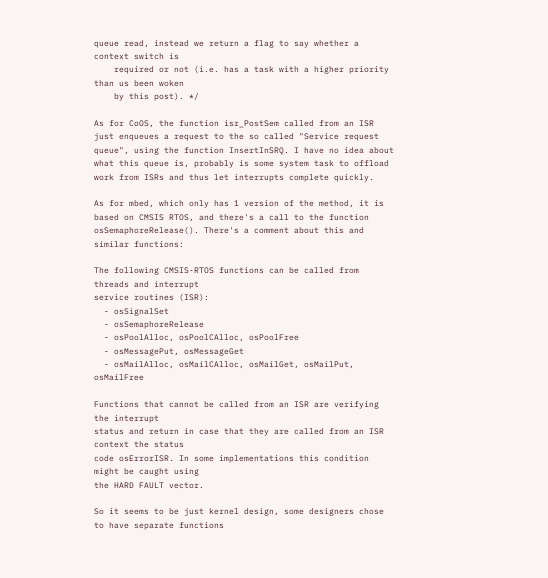queue read, instead we return a flag to say whether a context switch is
    required or not (i.e. has a task with a higher priority than us been woken
    by this post). */

As for CoOS, the function isr_PostSem called from an ISR just enqueues a request to the so called "Service request queue", using the function InsertInSRQ. I have no idea about what this queue is, probably is some system task to offload work from ISRs and thus let interrupts complete quickly.

As for mbed, which only has 1 version of the method, it is based on CMSIS RTOS, and there's a call to the function osSemaphoreRelease(). There's a comment about this and similar functions:

The following CMSIS-RTOS functions can be called from threads and interrupt
service routines (ISR):
  - osSignalSet
  - osSemaphoreRelease
  - osPoolAlloc, osPoolCAlloc, osPoolFree
  - osMessagePut, osMessageGet
  - osMailAlloc, osMailCAlloc, osMailGet, osMailPut, osMailFree

Functions that cannot be called from an ISR are verifying the interrupt
status and return in case that they are called from an ISR context the status
code osErrorISR. In some implementations this condition might be caught using
the HARD FAULT vector.

So it seems to be just kernel design, some designers chose to have separate functions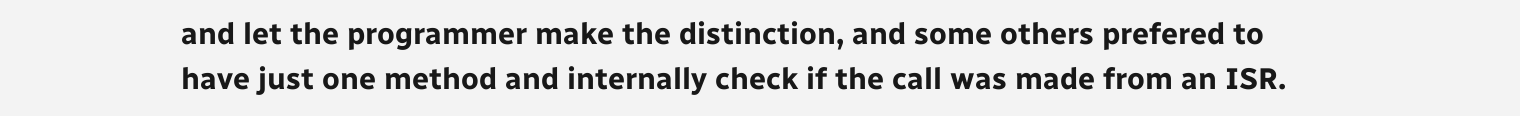and let the programmer make the distinction, and some others prefered to have just one method and internally check if the call was made from an ISR.